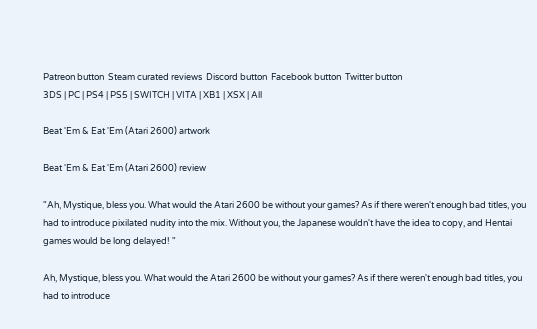Patreon button  Steam curated reviews  Discord button  Facebook button  Twitter button
3DS | PC | PS4 | PS5 | SWITCH | VITA | XB1 | XSX | All

Beat 'Em & Eat 'Em (Atari 2600) artwork

Beat 'Em & Eat 'Em (Atari 2600) review

"Ah, Mystique, bless you. What would the Atari 2600 be without your games? As if there weren't enough bad titles, you had to introduce pixilated nudity into the mix. Without you, the Japanese wouldn't have the idea to copy, and Hentai games would be long delayed! "

Ah, Mystique, bless you. What would the Atari 2600 be without your games? As if there weren't enough bad titles, you had to introduce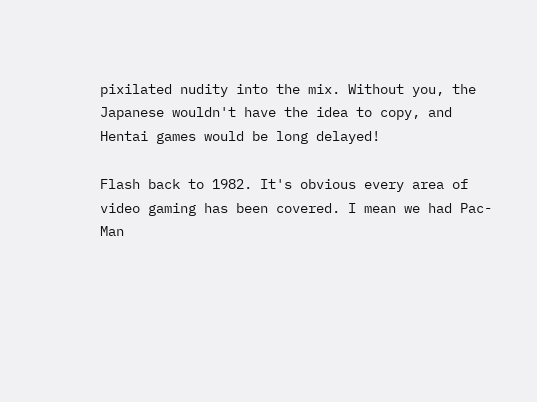pixilated nudity into the mix. Without you, the Japanese wouldn't have the idea to copy, and Hentai games would be long delayed!

Flash back to 1982. It's obvious every area of video gaming has been covered. I mean we had Pac-Man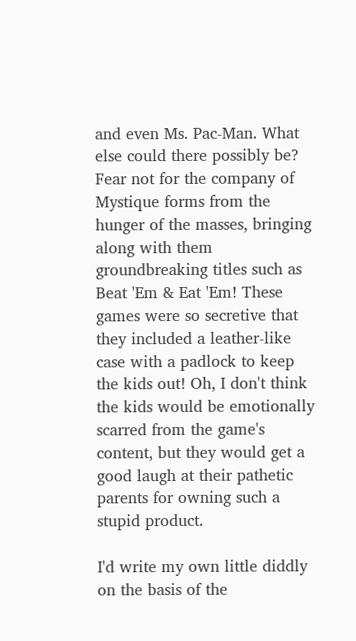and even Ms. Pac-Man. What else could there possibly be? Fear not for the company of Mystique forms from the hunger of the masses, bringing along with them groundbreaking titles such as Beat 'Em & Eat 'Em! These games were so secretive that they included a leather-like case with a padlock to keep the kids out! Oh, I don't think the kids would be emotionally scarred from the game's content, but they would get a good laugh at their pathetic parents for owning such a stupid product.

I'd write my own little diddly on the basis of the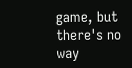game, but there's no way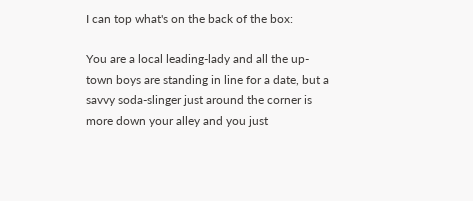I can top what's on the back of the box:

You are a local leading-lady and all the up-town boys are standing in line for a date, but a savvy soda-slinger just around the corner is more down your alley and you just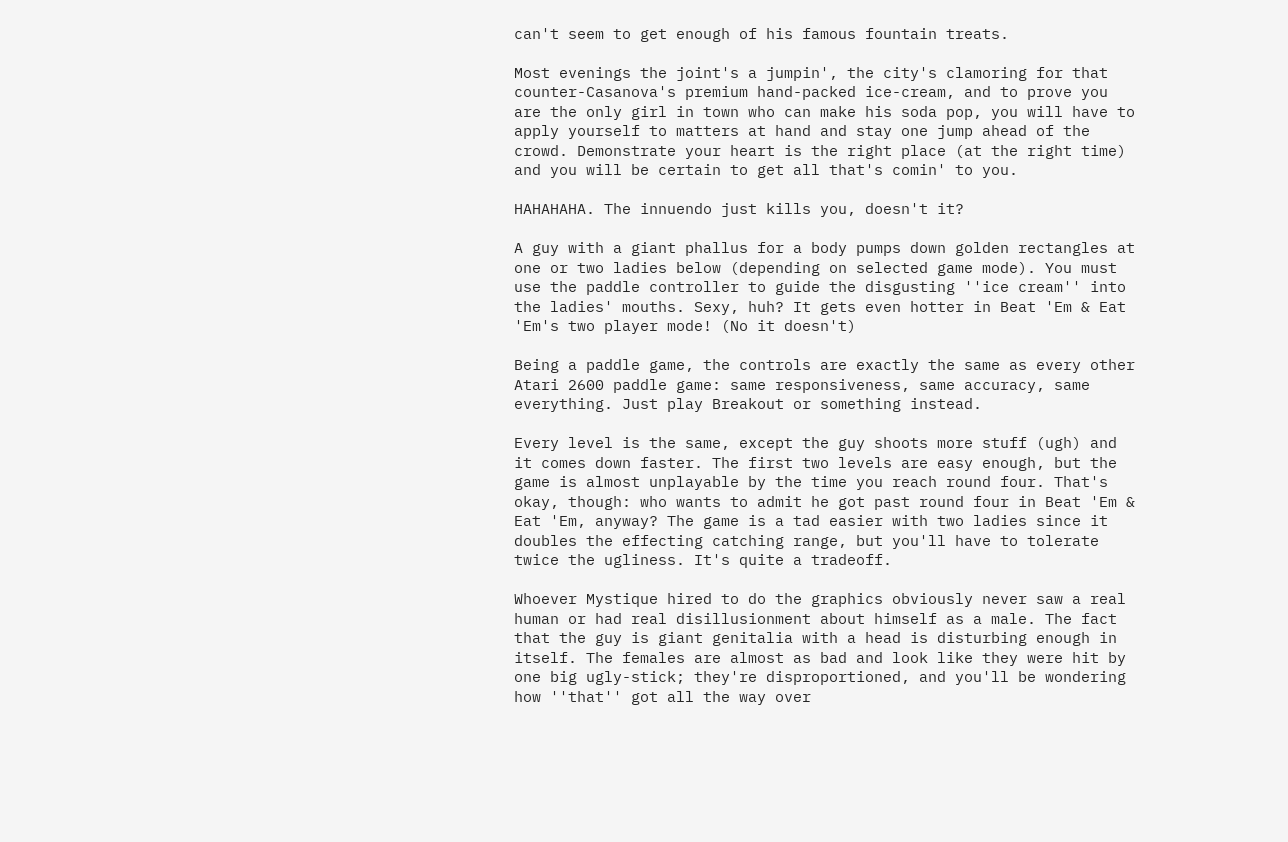can't seem to get enough of his famous fountain treats.

Most evenings the joint's a jumpin', the city's clamoring for that counter-Casanova's premium hand-packed ice-cream, and to prove you are the only girl in town who can make his soda pop, you will have to apply yourself to matters at hand and stay one jump ahead of the crowd. Demonstrate your heart is the right place (at the right time) and you will be certain to get all that's comin' to you.

HAHAHAHA. The innuendo just kills you, doesn't it?

A guy with a giant phallus for a body pumps down golden rectangles at one or two ladies below (depending on selected game mode). You must use the paddle controller to guide the disgusting ''ice cream'' into the ladies' mouths. Sexy, huh? It gets even hotter in Beat 'Em & Eat 'Em's two player mode! (No it doesn't)

Being a paddle game, the controls are exactly the same as every other Atari 2600 paddle game: same responsiveness, same accuracy, same everything. Just play Breakout or something instead.

Every level is the same, except the guy shoots more stuff (ugh) and it comes down faster. The first two levels are easy enough, but the game is almost unplayable by the time you reach round four. That's okay, though: who wants to admit he got past round four in Beat 'Em & Eat 'Em, anyway? The game is a tad easier with two ladies since it doubles the effecting catching range, but you'll have to tolerate twice the ugliness. It's quite a tradeoff.

Whoever Mystique hired to do the graphics obviously never saw a real human or had real disillusionment about himself as a male. The fact that the guy is giant genitalia with a head is disturbing enough in itself. The females are almost as bad and look like they were hit by one big ugly-stick; they're disproportioned, and you'll be wondering how ''that'' got all the way over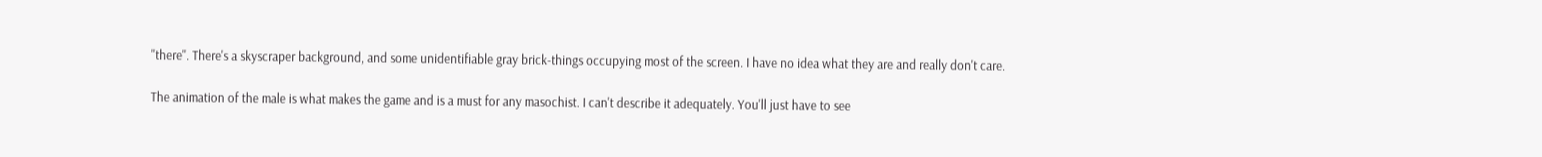''there''. There's a skyscraper background, and some unidentifiable gray brick-things occupying most of the screen. I have no idea what they are and really don't care.

The animation of the male is what makes the game and is a must for any masochist. I can't describe it adequately. You'll just have to see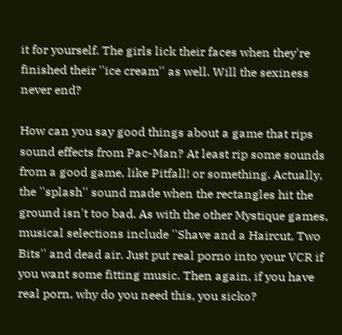it for yourself. The girls lick their faces when they're finished their ''ice cream'' as well. Will the sexiness never end?

How can you say good things about a game that rips sound effects from Pac-Man? At least rip some sounds from a good game, like Pitfall! or something. Actually, the ''splash'' sound made when the rectangles hit the ground isn't too bad. As with the other Mystique games, musical selections include ''Shave and a Haircut, Two Bits'' and dead air. Just put real porno into your VCR if you want some fitting music. Then again, if you have real porn, why do you need this, you sicko?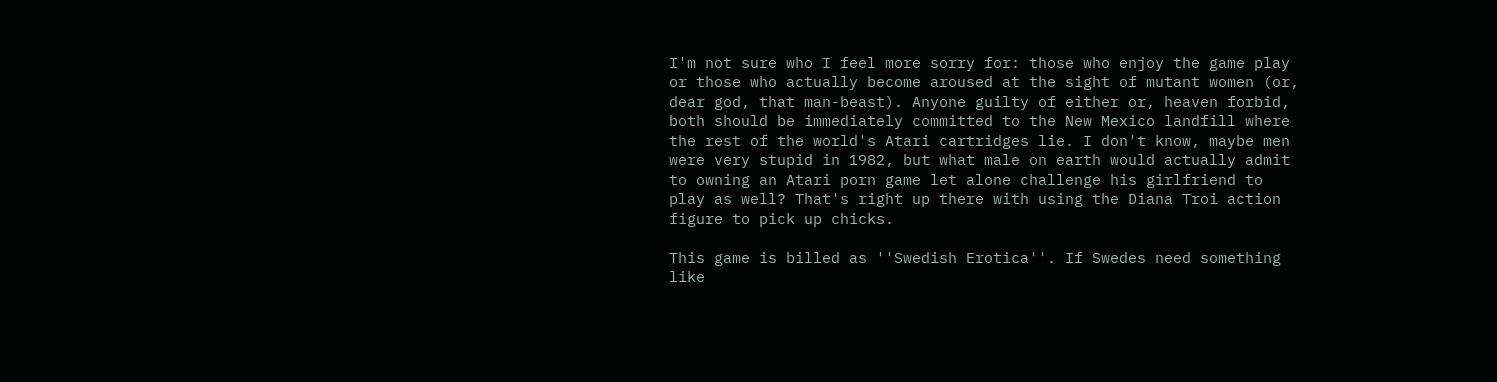I'm not sure who I feel more sorry for: those who enjoy the game play or those who actually become aroused at the sight of mutant women (or, dear god, that man-beast). Anyone guilty of either or, heaven forbid, both should be immediately committed to the New Mexico landfill where the rest of the world's Atari cartridges lie. I don't know, maybe men were very stupid in 1982, but what male on earth would actually admit to owning an Atari porn game let alone challenge his girlfriend to play as well? That's right up there with using the Diana Troi action figure to pick up chicks.

This game is billed as ''Swedish Erotica''. If Swedes need something like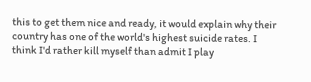this to get them nice and ready, it would explain why their country has one of the world's highest suicide rates. I think I'd rather kill myself than admit I play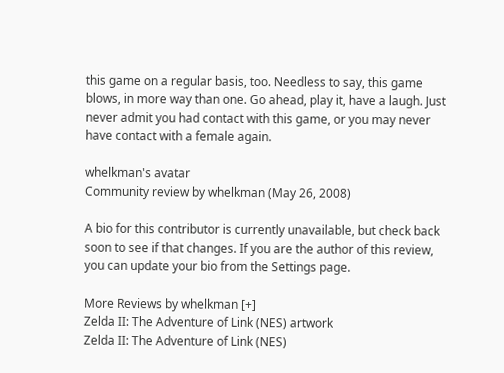this game on a regular basis, too. Needless to say, this game blows, in more way than one. Go ahead, play it, have a laugh. Just never admit you had contact with this game, or you may never have contact with a female again.

whelkman's avatar
Community review by whelkman (May 26, 2008)

A bio for this contributor is currently unavailable, but check back soon to see if that changes. If you are the author of this review, you can update your bio from the Settings page.

More Reviews by whelkman [+]
Zelda II: The Adventure of Link (NES) artwork
Zelda II: The Adventure of Link (NES)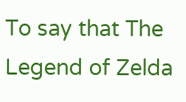To say that The Legend of Zelda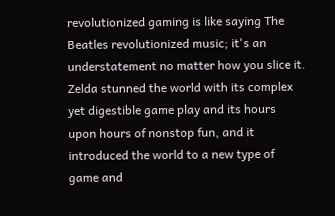revolutionized gaming is like saying The Beatles revolutionized music; it's an understatement no matter how you slice it. Zelda stunned the world with its complex yet digestible game play and its hours upon hours of nonstop fun, and it introduced the world to a new type of game and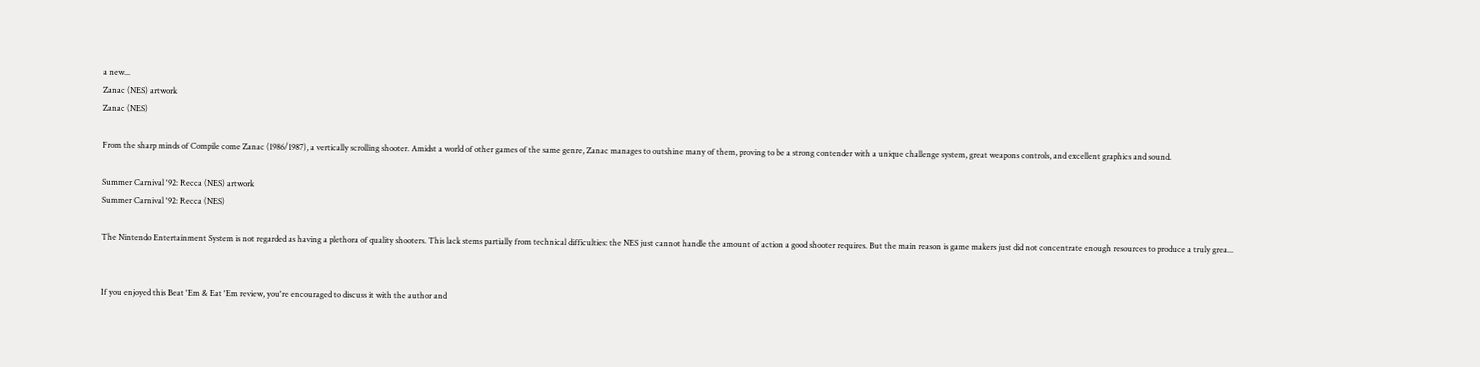a new...
Zanac (NES) artwork
Zanac (NES)

From the sharp minds of Compile come Zanac (1986/1987), a vertically scrolling shooter. Amidst a world of other games of the same genre, Zanac manages to outshine many of them, proving to be a strong contender with a unique challenge system, great weapons controls, and excellent graphics and sound.

Summer Carnival '92: Recca (NES) artwork
Summer Carnival '92: Recca (NES)

The Nintendo Entertainment System is not regarded as having a plethora of quality shooters. This lack stems partially from technical difficulties: the NES just cannot handle the amount of action a good shooter requires. But the main reason is game makers just did not concentrate enough resources to produce a truly grea...


If you enjoyed this Beat 'Em & Eat 'Em review, you're encouraged to discuss it with the author and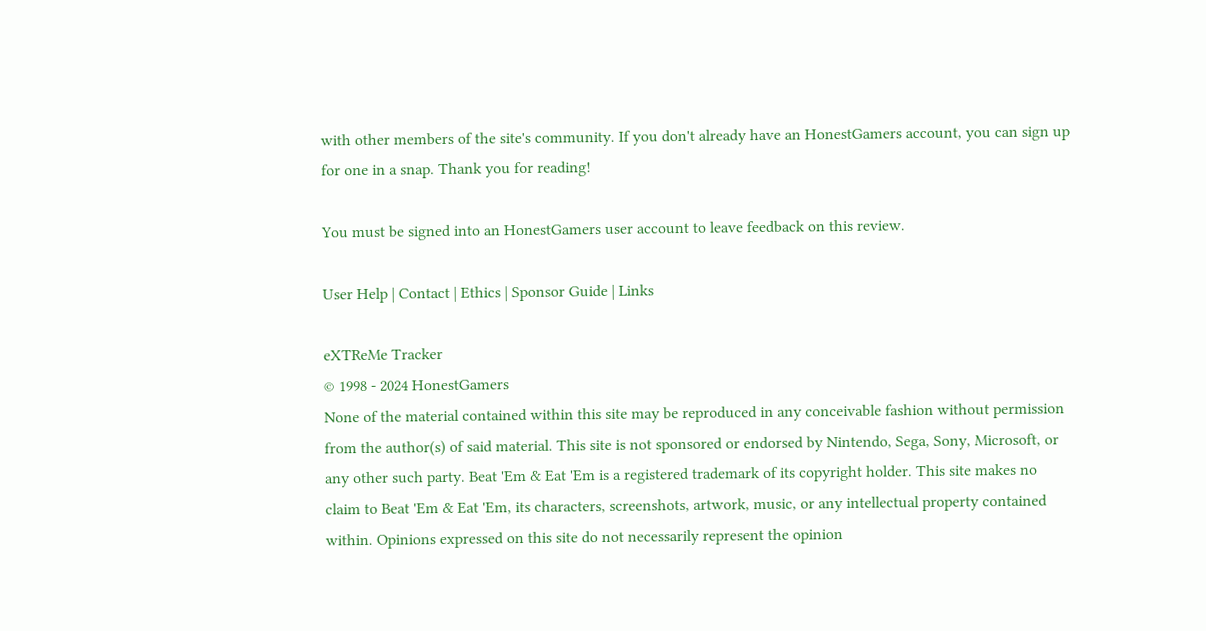with other members of the site's community. If you don't already have an HonestGamers account, you can sign up for one in a snap. Thank you for reading!

You must be signed into an HonestGamers user account to leave feedback on this review.

User Help | Contact | Ethics | Sponsor Guide | Links

eXTReMe Tracker
© 1998 - 2024 HonestGamers
None of the material contained within this site may be reproduced in any conceivable fashion without permission from the author(s) of said material. This site is not sponsored or endorsed by Nintendo, Sega, Sony, Microsoft, or any other such party. Beat 'Em & Eat 'Em is a registered trademark of its copyright holder. This site makes no claim to Beat 'Em & Eat 'Em, its characters, screenshots, artwork, music, or any intellectual property contained within. Opinions expressed on this site do not necessarily represent the opinion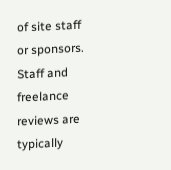of site staff or sponsors. Staff and freelance reviews are typically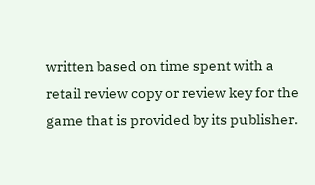written based on time spent with a retail review copy or review key for the game that is provided by its publisher.